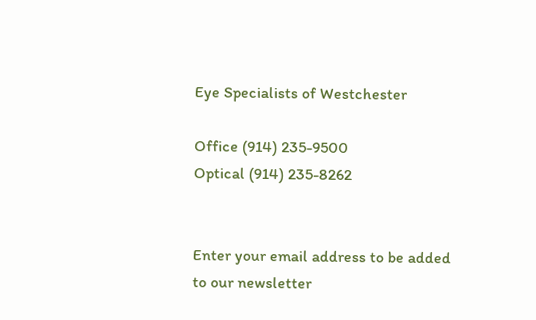Eye Specialists of Westchester

Office (914) 235-9500
Optical (914) 235-8262


Enter your email address to be added
to our newsletter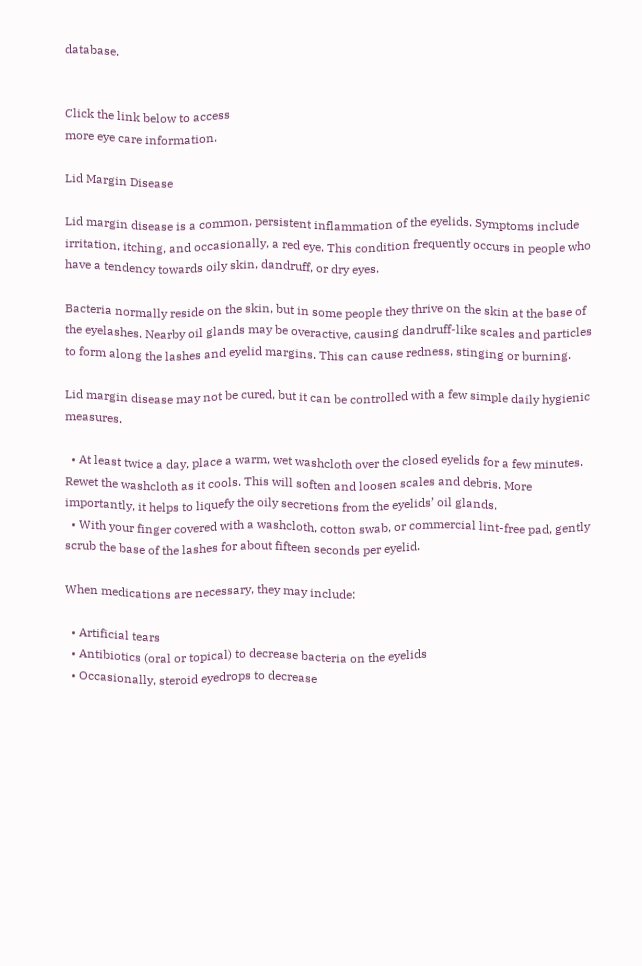database.


Click the link below to access
more eye care information.

Lid Margin Disease

Lid margin disease is a common, persistent inflammation of the eyelids. Symptoms include irritation, itching, and occasionally, a red eye. This condition frequently occurs in people who have a tendency towards oily skin, dandruff, or dry eyes.

Bacteria normally reside on the skin, but in some people they thrive on the skin at the base of the eyelashes. Nearby oil glands may be overactive, causing dandruff-like scales and particles to form along the lashes and eyelid margins. This can cause redness, stinging or burning.

Lid margin disease may not be cured, but it can be controlled with a few simple daily hygienic measures.

  • At least twice a day, place a warm, wet washcloth over the closed eyelids for a few minutes. Rewet the washcloth as it cools. This will soften and loosen scales and debris. More importantly, it helps to liquefy the oily secretions from the eyelids’ oil glands.
  • With your finger covered with a washcloth, cotton swab, or commercial lint-free pad, gently scrub the base of the lashes for about fifteen seconds per eyelid.

When medications are necessary, they may include:

  • Artificial tears
  • Antibiotics (oral or topical) to decrease bacteria on the eyelids
  • Occasionally, steroid eyedrops to decrease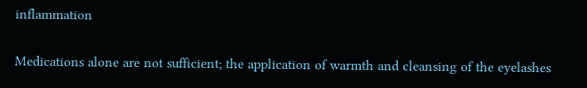inflammation

Medications alone are not sufficient; the application of warmth and cleansing of the eyelashes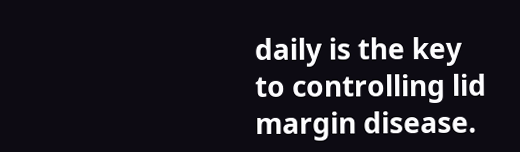daily is the key to controlling lid margin disease.